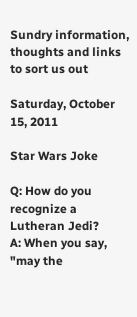Sundry information, thoughts and links to sort us out

Saturday, October 15, 2011

Star Wars Joke

Q: How do you recognize a Lutheran Jedi?
A: When you say, "may the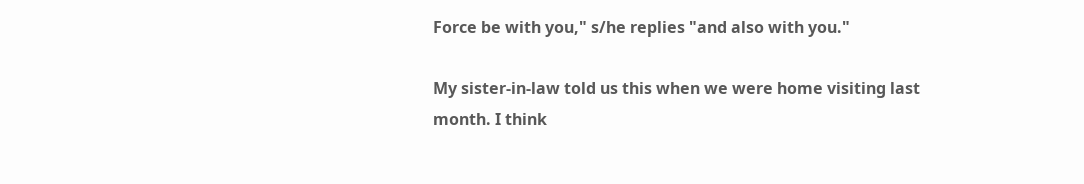Force be with you," s/he replies "and also with you."

My sister-in-law told us this when we were home visiting last month. I think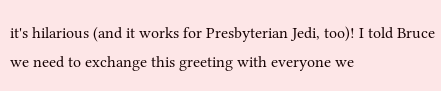it's hilarious (and it works for Presbyterian Jedi, too)! I told Bruce we need to exchange this greeting with everyone we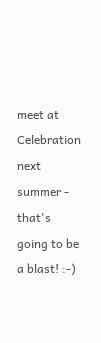meet at Celebration next summer - that's going to be a blast! :-)